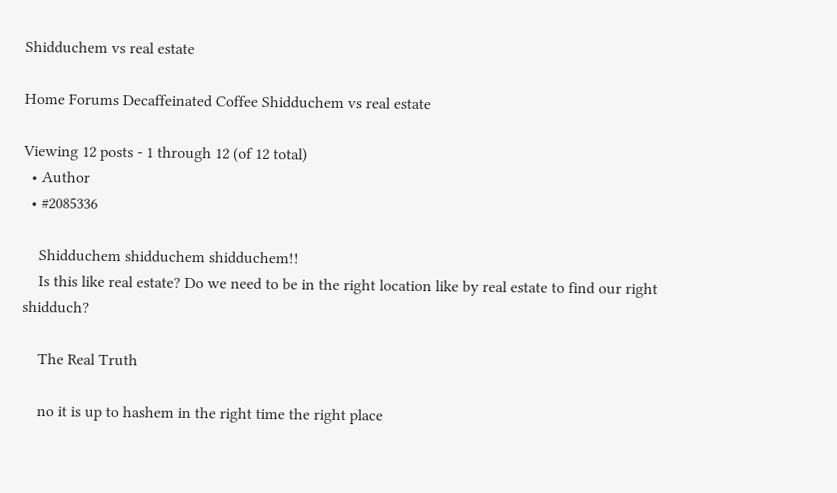Shidduchem vs real estate

Home Forums Decaffeinated Coffee Shidduchem vs real estate

Viewing 12 posts - 1 through 12 (of 12 total)
  • Author
  • #2085336

    Shidduchem shidduchem shidduchem!!
    Is this like real estate? Do we need to be in the right location like by real estate to find our right shidduch?

    The Real Truth

    no it is up to hashem in the right time the right place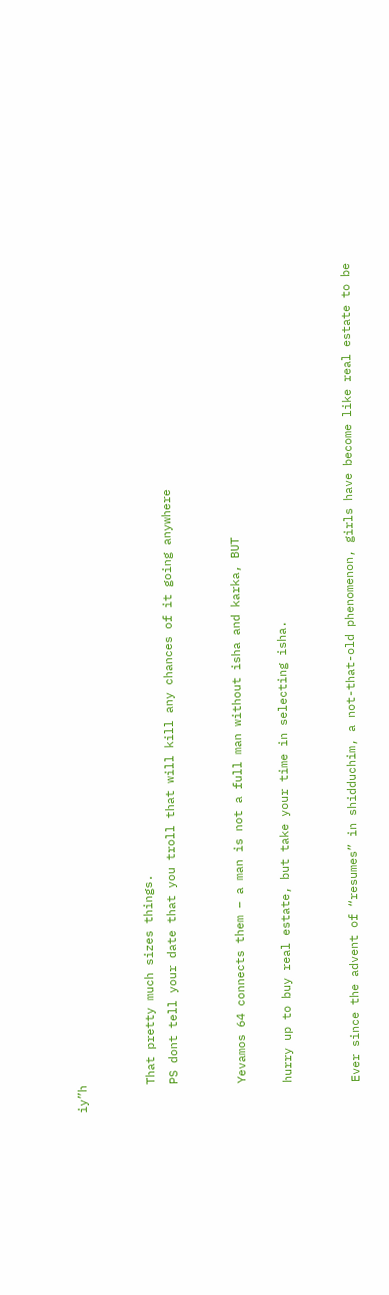iy”h


    That pretty much sizes things.
    PS dont tell your date that you troll that will kill any chances of it going anywhere


    Yevamos 64 connects them – a man is not a full man without isha and karka, BUT

    hurry up to buy real estate, but take your time in selecting isha.


    Ever since the advent of “resumes” in shidduchim, a not-that-old phenomenon, girls have become like real estate to be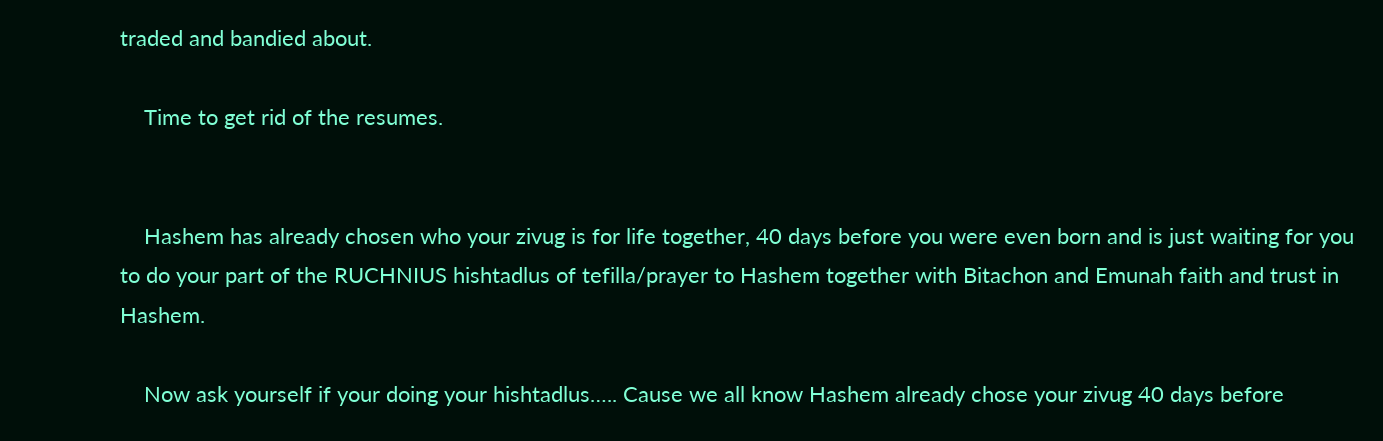traded and bandied about.

    Time to get rid of the resumes.


    Hashem has already chosen who your zivug is for life together, 40 days before you were even born and is just waiting for you to do your part of the RUCHNIUS hishtadlus of tefilla/prayer to Hashem together with Bitachon and Emunah faith and trust in Hashem.

    Now ask yourself if your doing your hishtadlus….. Cause we all know Hashem already chose your zivug 40 days before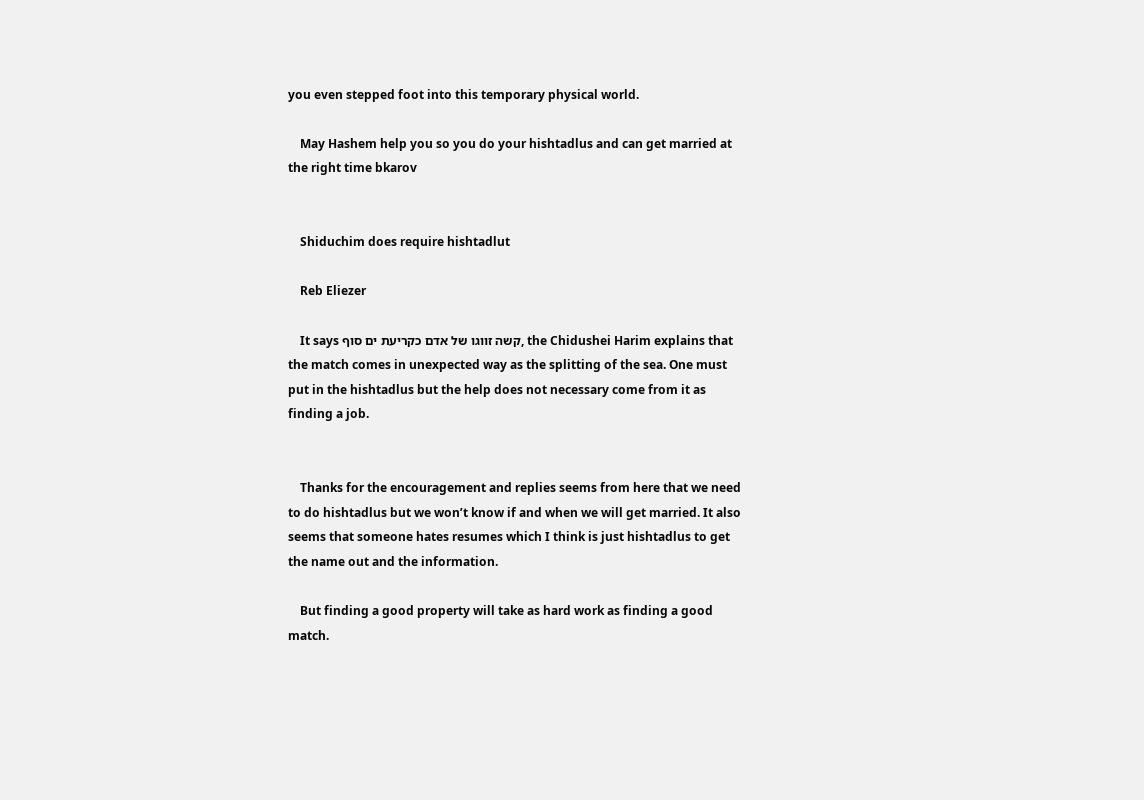you even stepped foot into this temporary physical world.

    May Hashem help you so you do your hishtadlus and can get married at the right time bkarov


    Shiduchim does require hishtadlut

    Reb Eliezer

    It says קשה זווגו של אדם כקריעת ים סוף, the Chidushei Harim explains that the match comes in unexpected way as the splitting of the sea. One must put in the hishtadlus but the help does not necessary come from it as finding a job.


    Thanks for the encouragement and replies seems from here that we need to do hishtadlus but we won’t know if and when we will get married. It also seems that someone hates resumes which I think is just hishtadlus to get the name out and the information.

    But finding a good property will take as hard work as finding a good match.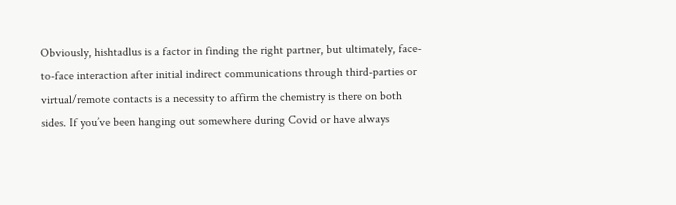Obviously, hishtadlus is a factor in finding the right partner, but ultimately, face-to-face interaction after initial indirect communications through third-parties or virtual/remote contacts is a necessity to affirm the chemistry is there on both sides. If you’ve been hanging out somewhere during Covid or have always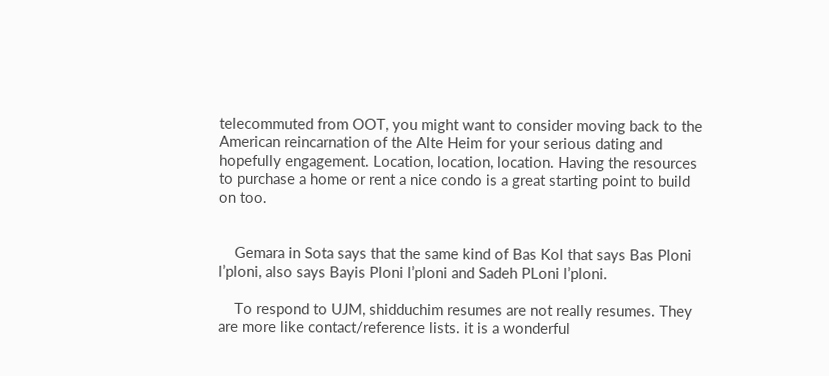telecommuted from OOT, you might want to consider moving back to the American reincarnation of the Alte Heim for your serious dating and hopefully engagement. Location, location, location. Having the resources to purchase a home or rent a nice condo is a great starting point to build on too.


    Gemara in Sota says that the same kind of Bas Kol that says Bas Ploni l’ploni, also says Bayis Ploni l’ploni and Sadeh PLoni l’ploni.

    To respond to UJM, shidduchim resumes are not really resumes. They are more like contact/reference lists. it is a wonderful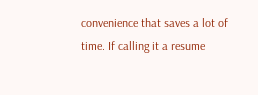convenience that saves a lot of time. If calling it a resume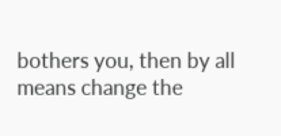bothers you, then by all means change the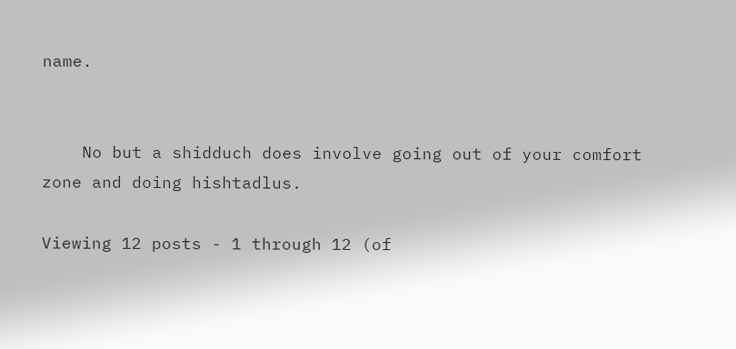name.


    No but a shidduch does involve going out of your comfort zone and doing hishtadlus.

Viewing 12 posts - 1 through 12 (of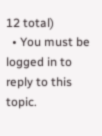12 total)
  • You must be logged in to reply to this topic.